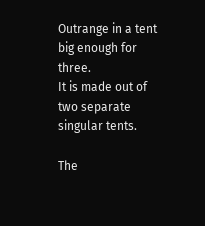Outrange in a tent big enough for three.
It is made out of two separate singular tents.

The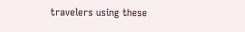travelers using these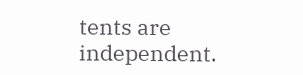tents are independent.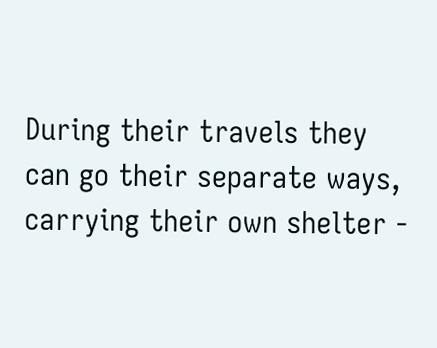During their travels they can go their separate ways, carrying their own shelter -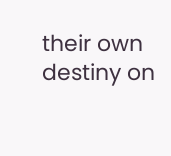their own destiny on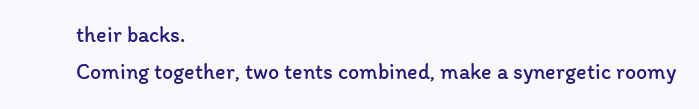their backs.
Coming together, two tents combined, make a synergetic roomy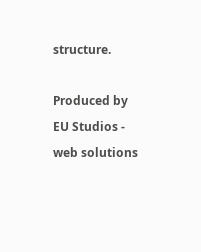structure.

Produced by EU Studios - web solutions